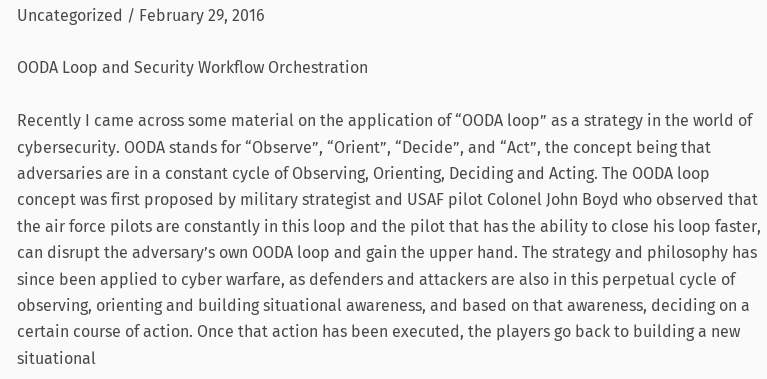Uncategorized / February 29, 2016

OODA Loop and Security Workflow Orchestration

Recently I came across some material on the application of “OODA loop” as a strategy in the world of cybersecurity. OODA stands for “Observe”, “Orient”, “Decide”, and “Act”, the concept being that adversaries are in a constant cycle of Observing, Orienting, Deciding and Acting. The OODA loop concept was first proposed by military strategist and USAF pilot Colonel John Boyd who observed that the air force pilots are constantly in this loop and the pilot that has the ability to close his loop faster, can disrupt the adversary’s own OODA loop and gain the upper hand. The strategy and philosophy has since been applied to cyber warfare, as defenders and attackers are also in this perpetual cycle of observing, orienting and building situational awareness, and based on that awareness, deciding on a certain course of action. Once that action has been executed, the players go back to building a new situational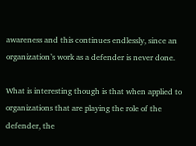awareness and this continues endlessly, since an organization’s work as a defender is never done.

What is interesting though is that when applied to organizations that are playing the role of the defender, the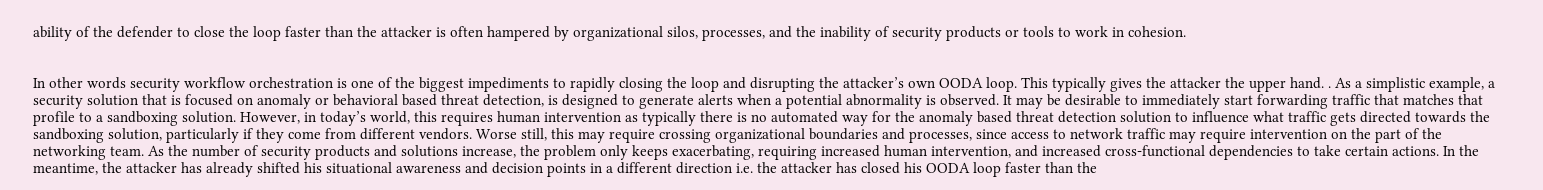ability of the defender to close the loop faster than the attacker is often hampered by organizational silos, processes, and the inability of security products or tools to work in cohesion.


In other words security workflow orchestration is one of the biggest impediments to rapidly closing the loop and disrupting the attacker’s own OODA loop. This typically gives the attacker the upper hand. . As a simplistic example, a security solution that is focused on anomaly or behavioral based threat detection, is designed to generate alerts when a potential abnormality is observed. It may be desirable to immediately start forwarding traffic that matches that profile to a sandboxing solution. However, in today’s world, this requires human intervention as typically there is no automated way for the anomaly based threat detection solution to influence what traffic gets directed towards the sandboxing solution, particularly if they come from different vendors. Worse still, this may require crossing organizational boundaries and processes, since access to network traffic may require intervention on the part of the networking team. As the number of security products and solutions increase, the problem only keeps exacerbating, requiring increased human intervention, and increased cross-functional dependencies to take certain actions. In the meantime, the attacker has already shifted his situational awareness and decision points in a different direction i.e. the attacker has closed his OODA loop faster than the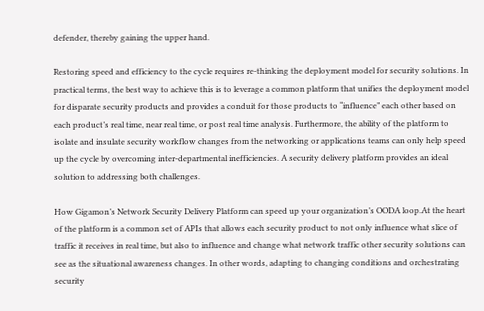defender, thereby gaining the upper hand.

Restoring speed and efficiency to the cycle requires re-thinking the deployment model for security solutions. In practical terms, the best way to achieve this is to leverage a common platform that unifies the deployment model for disparate security products and provides a conduit for those products to “influence” each other based on each product’s real time, near real time, or post real time analysis. Furthermore, the ability of the platform to isolate and insulate security workflow changes from the networking or applications teams can only help speed up the cycle by overcoming inter-departmental inefficiencies. A security delivery platform provides an ideal solution to addressing both challenges.

How Gigamon’s Network Security Delivery Platform can speed up your organization’s OODA loop.At the heart of the platform is a common set of APIs that allows each security product to not only influence what slice of traffic it receives in real time, but also to influence and change what network traffic other security solutions can see as the situational awareness changes. In other words, adapting to changing conditions and orchestrating security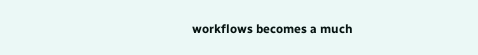workflows becomes a much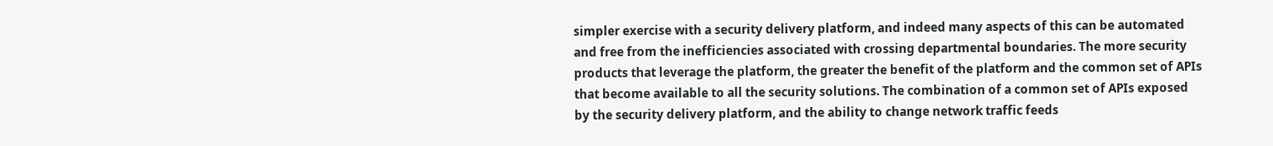simpler exercise with a security delivery platform, and indeed many aspects of this can be automated and free from the inefficiencies associated with crossing departmental boundaries. The more security products that leverage the platform, the greater the benefit of the platform and the common set of APIs that become available to all the security solutions. The combination of a common set of APIs exposed by the security delivery platform, and the ability to change network traffic feeds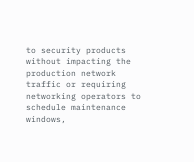to security products without impacting the production network traffic or requiring networking operators to schedule maintenance windows,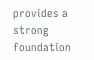provides a strong foundation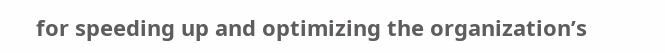for speeding up and optimizing the organization’s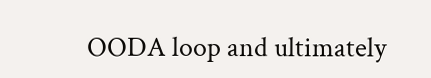OODA loop and ultimately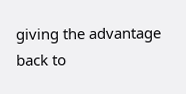giving the advantage back to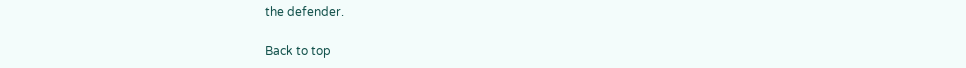the defender.

Back to top